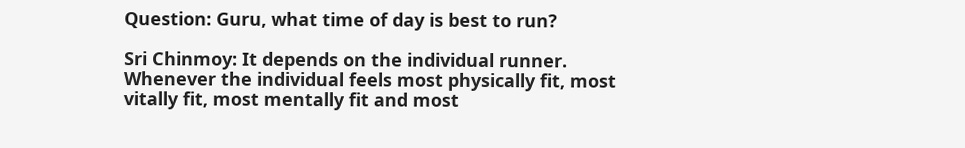Question: Guru, what time of day is best to run?

Sri Chinmoy: It depends on the individual runner. Whenever the individual feels most physically fit, most vitally fit, most mentally fit and most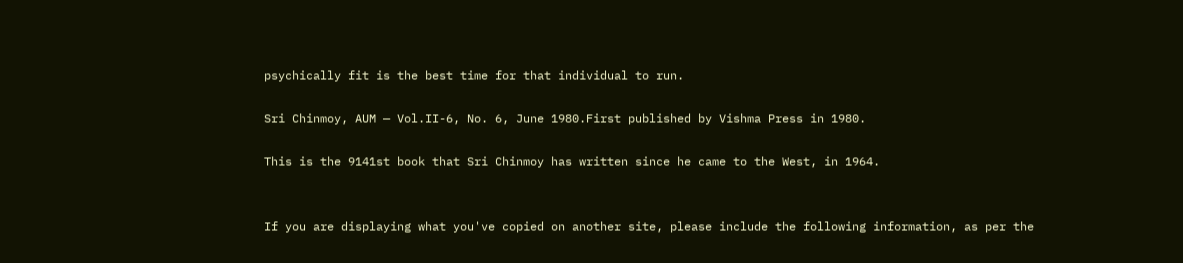psychically fit is the best time for that individual to run.

Sri Chinmoy, AUM — Vol.II-6, No. 6, June 1980.First published by Vishma Press in 1980.

This is the 9141st book that Sri Chinmoy has written since he came to the West, in 1964.


If you are displaying what you've copied on another site, please include the following information, as per the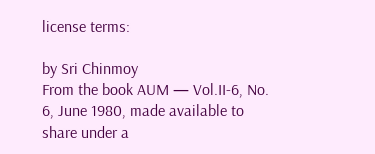license terms:

by Sri Chinmoy
From the book AUM — Vol.II-6, No. 6, June 1980, made available to share under a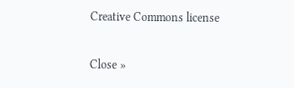Creative Commons license

Close »